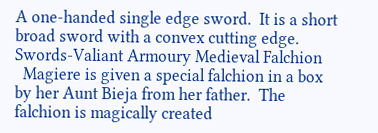A one-handed single edge sword.  It is a short broad sword with a convex cutting edge.
Swords-Valiant Armoury Medieval Falchion
  Magiere is given a special falchion in a box by her Aunt Bieja from her father.  The falchion is magically created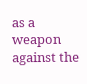as a weapon against the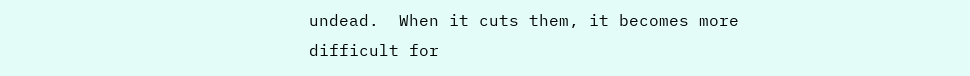undead.  When it cuts them, it becomes more difficult for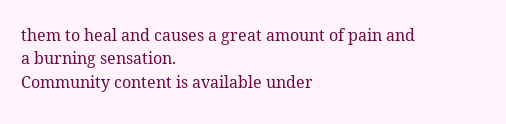them to heal and causes a great amount of pain and a burning sensation.
Community content is available under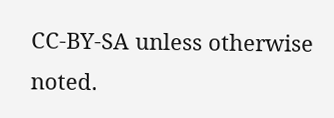CC-BY-SA unless otherwise noted.